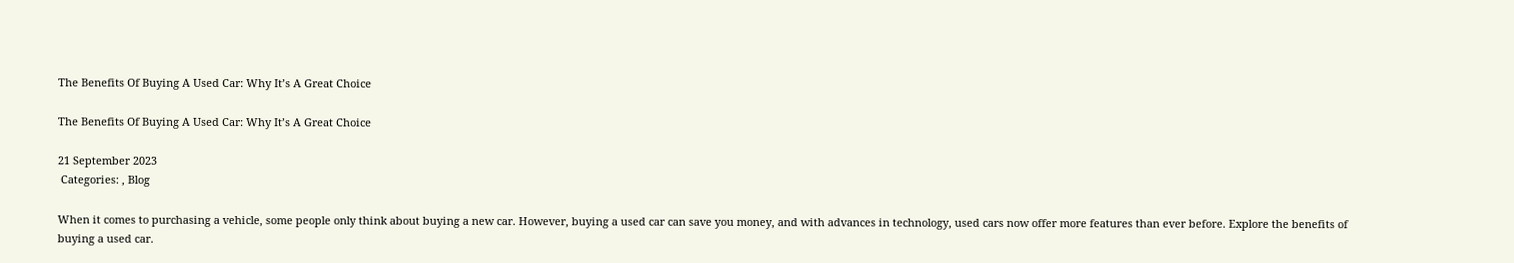The Benefits Of Buying A Used Car: Why It’s A Great Choice

The Benefits Of Buying A Used Car: Why It’s A Great Choice

21 September 2023
 Categories: , Blog

When it comes to purchasing a vehicle, some people only think about buying a new car. However, buying a used car can save you money, and with advances in technology, used cars now offer more features than ever before. Explore the benefits of buying a used car.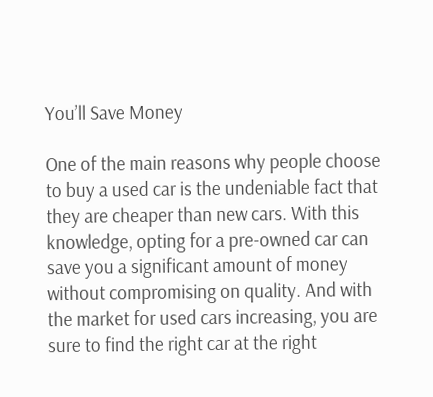You’ll Save Money

One of the main reasons why people choose to buy a used car is the undeniable fact that they are cheaper than new cars. With this knowledge, opting for a pre-owned car can save you a significant amount of money without compromising on quality. And with the market for used cars increasing, you are sure to find the right car at the right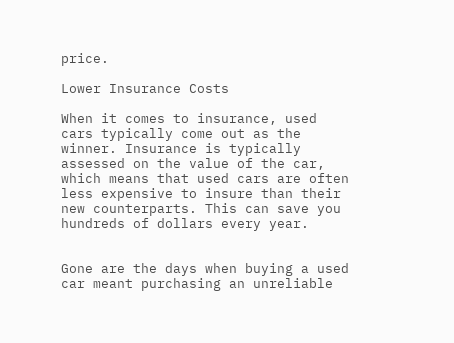price.

Lower Insurance Costs

When it comes to insurance, used cars typically come out as the winner. Insurance is typically assessed on the value of the car, which means that used cars are often less expensive to insure than their new counterparts. This can save you hundreds of dollars every year.


Gone are the days when buying a used car meant purchasing an unreliable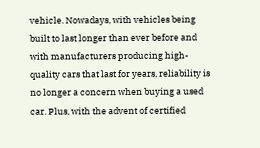vehicle. Nowadays, with vehicles being built to last longer than ever before and with manufacturers producing high-quality cars that last for years, reliability is no longer a concern when buying a used car. Plus, with the advent of certified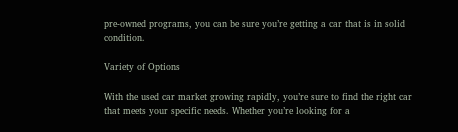pre-owned programs, you can be sure you’re getting a car that is in solid condition.

Variety of Options

With the used car market growing rapidly, you’re sure to find the right car that meets your specific needs. Whether you’re looking for a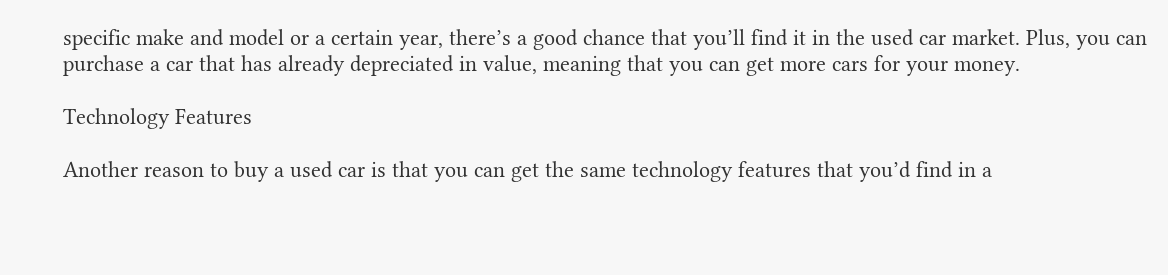specific make and model or a certain year, there’s a good chance that you’ll find it in the used car market. Plus, you can purchase a car that has already depreciated in value, meaning that you can get more cars for your money.

Technology Features

Another reason to buy a used car is that you can get the same technology features that you’d find in a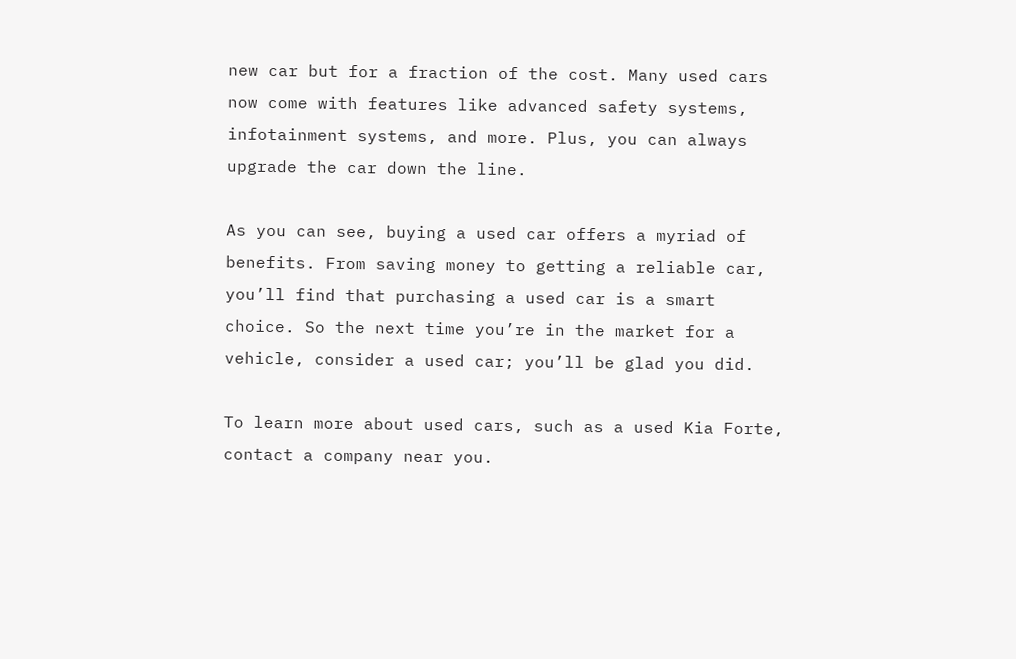new car but for a fraction of the cost. Many used cars now come with features like advanced safety systems, infotainment systems, and more. Plus, you can always upgrade the car down the line.

As you can see, buying a used car offers a myriad of benefits. From saving money to getting a reliable car, you’ll find that purchasing a used car is a smart choice. So the next time you’re in the market for a vehicle, consider a used car; you’ll be glad you did.

To learn more about used cars, such as a used Kia Forte, contact a company near you.